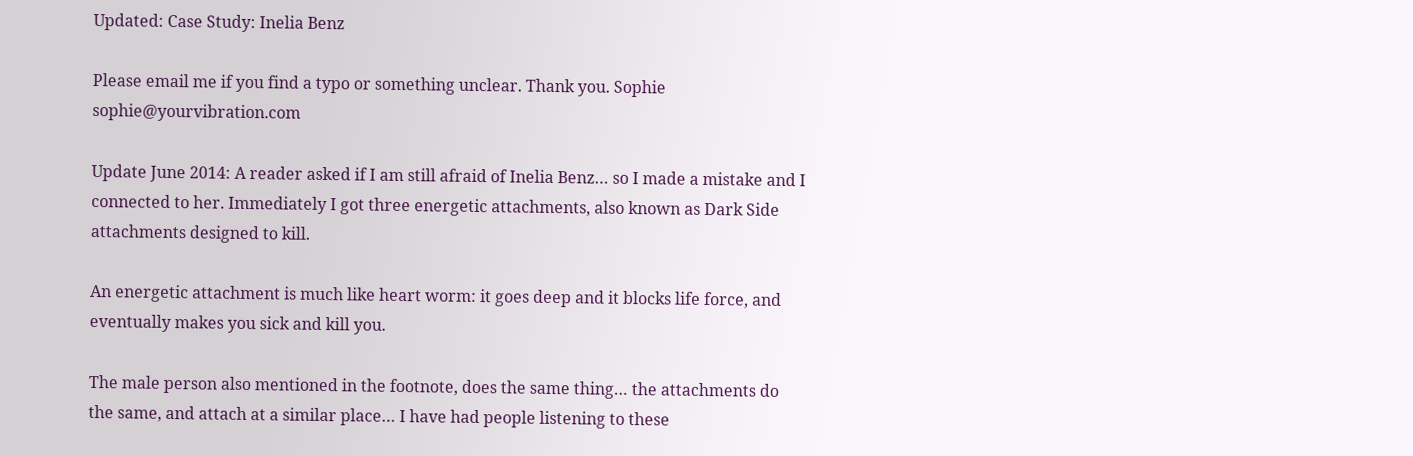Updated: Case Study: Inelia Benz

Please email me if you find a typo or something unclear. Thank you. Sophie sophie@yourvibration.com

Update June 2014: A reader asked if I am still afraid of Inelia Benz… so I made a mistake and I connected to her. Immediately I got three energetic attachments, also known as Dark Side attachments designed to kill.

An energetic attachment is much like heart worm: it goes deep and it blocks life force, and eventually makes you sick and kill you.

The male person also mentioned in the footnote, does the same thing… the attachments do the same, and attach at a similar place… I have had people listening to these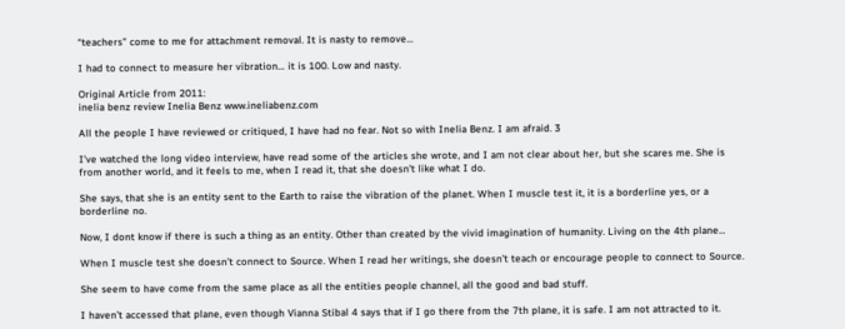“teachers” come to me for attachment removal. It is nasty to remove…

I had to connect to measure her vibration… it is 100. Low and nasty.

Original Article from 2011:
inelia benz review Inelia Benz www.ineliabenz.com

All the people I have reviewed or critiqued, I have had no fear. Not so with Inelia Benz. I am afraid. 3

I’ve watched the long video interview, have read some of the articles she wrote, and I am not clear about her, but she scares me. She is from another world, and it feels to me, when I read it, that she doesn’t like what I do.

She says, that she is an entity sent to the Earth to raise the vibration of the planet. When I muscle test it, it is a borderline yes, or a borderline no.

Now, I dont know if there is such a thing as an entity. Other than created by the vivid imagination of humanity. Living on the 4th plane…

When I muscle test she doesn’t connect to Source. When I read her writings, she doesn’t teach or encourage people to connect to Source.

She seem to have come from the same place as all the entities people channel, all the good and bad stuff.

I haven’t accessed that plane, even though Vianna Stibal 4 says that if I go there from the 7th plane, it is safe. I am not attracted to it.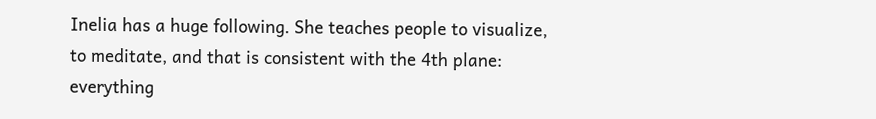Inelia has a huge following. She teaches people to visualize, to meditate, and that is consistent with the 4th plane: everything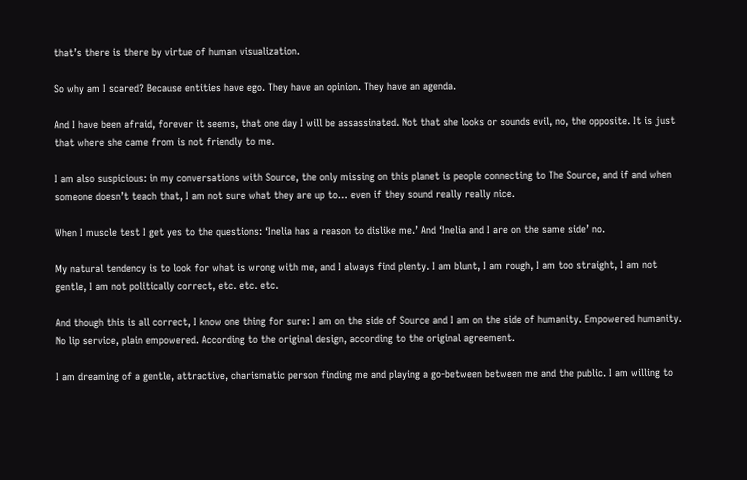that’s there is there by virtue of human visualization.

So why am I scared? Because entities have ego. They have an opinion. They have an agenda.

And I have been afraid, forever it seems, that one day I will be assassinated. Not that she looks or sounds evil, no, the opposite. It is just that where she came from is not friendly to me.

I am also suspicious: in my conversations with Source, the only missing on this planet is people connecting to The Source, and if and when someone doesn’t teach that, I am not sure what they are up to… even if they sound really really nice.

When I muscle test I get yes to the questions: ‘Inelia has a reason to dislike me.’ And ‘Inelia and I are on the same side’ no.

My natural tendency is to look for what is wrong with me, and I always find plenty. I am blunt, I am rough, I am too straight, I am not gentle, I am not politically correct, etc. etc. etc.

And though this is all correct, I know one thing for sure: I am on the side of Source and I am on the side of humanity. Empowered humanity. No lip service, plain empowered. According to the original design, according to the original agreement.

I am dreaming of a gentle, attractive, charismatic person finding me and playing a go-between between me and the public. I am willing to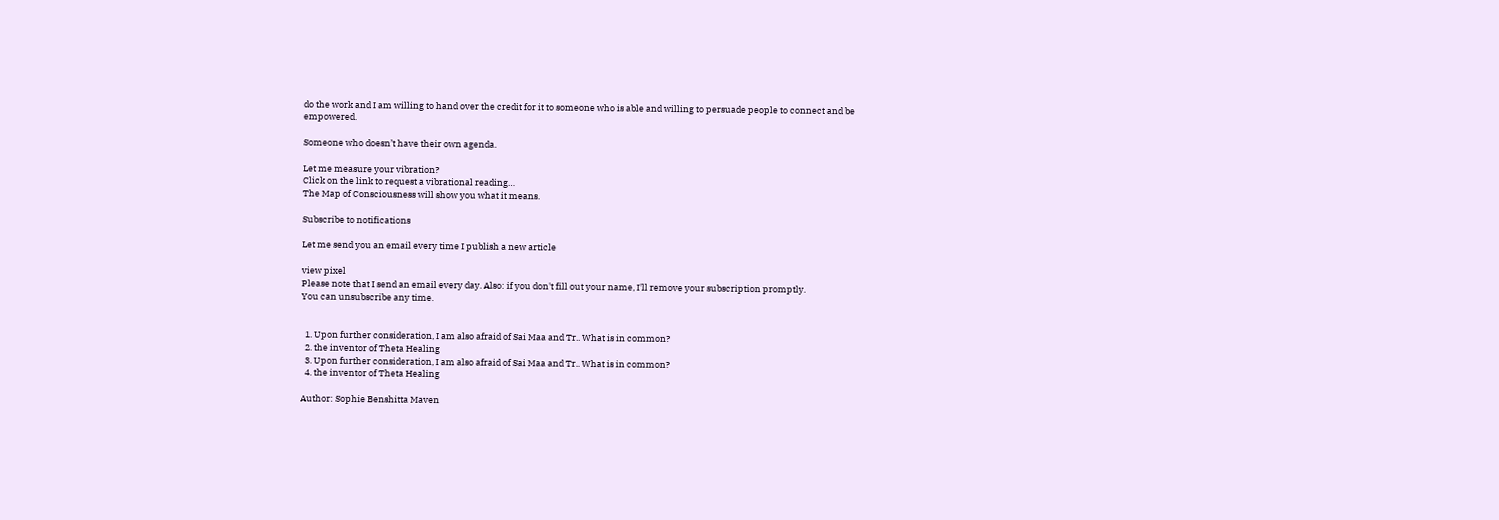do the work and I am willing to hand over the credit for it to someone who is able and willing to persuade people to connect and be empowered.

Someone who doesn’t have their own agenda.

Let me measure your vibration?
Click on the link to request a vibrational reading…
The Map of Consciousness will show you what it means.

Subscribe to notifications

Let me send you an email every time I publish a new article

view pixel
Please note that I send an email every day. Also: if you don't fill out your name, I'll remove your subscription promptly.
You can unsubscribe any time.


  1. Upon further consideration, I am also afraid of Sai Maa and Tr.. What is in common?
  2. the inventor of Theta Healing
  3. Upon further consideration, I am also afraid of Sai Maa and Tr.. What is in common?
  4. the inventor of Theta Healing

Author: Sophie Benshitta Maven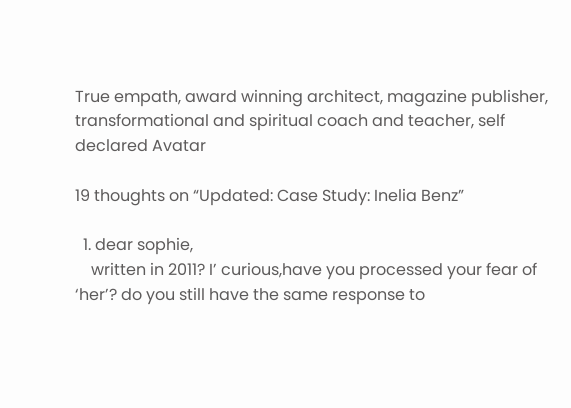True empath, award winning architect, magazine publisher, transformational and spiritual coach and teacher, self declared Avatar

19 thoughts on “Updated: Case Study: Inelia Benz”

  1. dear sophie,
    written in 2011? I’ curious,have you processed your fear of ‘her’? do you still have the same response to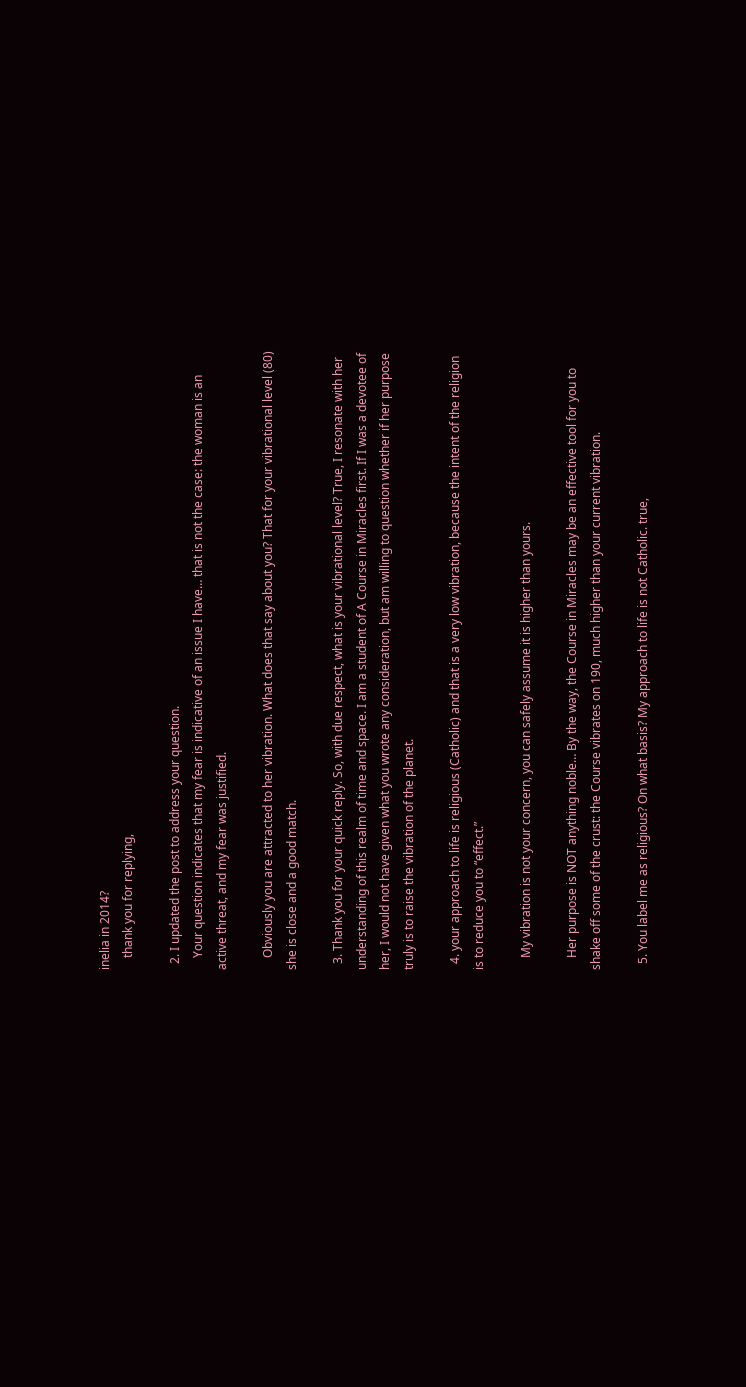inelia in 2014?
    thank you for replying,

  2. I updated the post to address your question.
    Your question indicates that my fear is indicative of an issue I have… that is not the case: the woman is an active threat, and my fear was justified.

    Obviously you are attracted to her vibration. What does that say about you? That for your vibrational level (80) she is close and a good match.

  3. Thank you for your quick reply. So, with due respect, what is your vibrational level? True, I resonate with her understanding of this realm of time and space. I am a student of A Course in Miracles first. If I was a devotee of her, I would not have given what you wrote any consideration, but am willing to question whether if her purpose truly is to raise the vibration of the planet.

  4. your approach to life is religious (Catholic) and that is a very low vibration, because the intent of the religion is to reduce you to “effect.”

    My vibration is not your concern, you can safely assume it is higher than yours.

    Her purpose is NOT anything noble… By the way, the Course in Miracles may be an effective tool for you to shake off some of the crust: the Course vibrates on 190, much higher than your current vibration.

  5. You label me as religious? On what basis? My approach to life is not Catholic. true,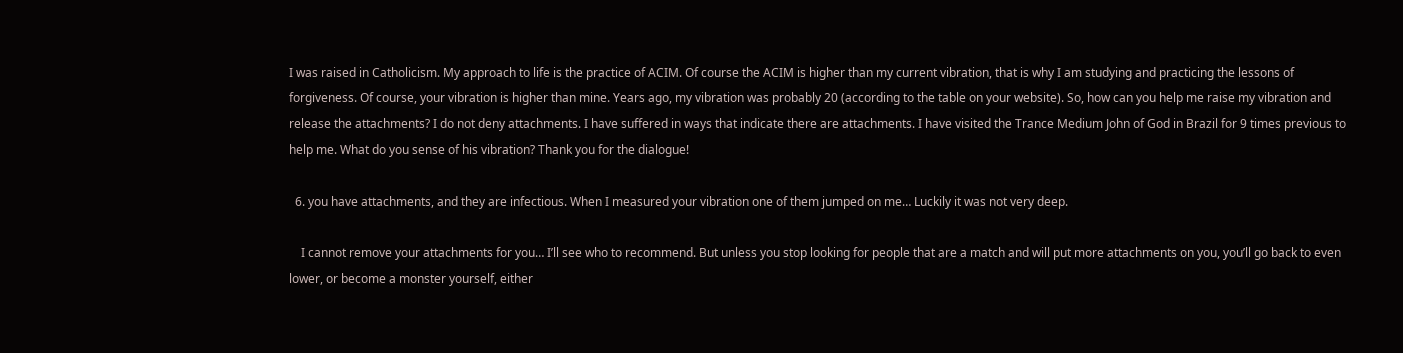I was raised in Catholicism. My approach to life is the practice of ACIM. Of course the ACIM is higher than my current vibration, that is why I am studying and practicing the lessons of forgiveness. Of course, your vibration is higher than mine. Years ago, my vibration was probably 20 (according to the table on your website). So, how can you help me raise my vibration and release the attachments? I do not deny attachments. I have suffered in ways that indicate there are attachments. I have visited the Trance Medium John of God in Brazil for 9 times previous to help me. What do you sense of his vibration? Thank you for the dialogue!

  6. you have attachments, and they are infectious. When I measured your vibration one of them jumped on me… Luckily it was not very deep.

    I cannot remove your attachments for you… I’ll see who to recommend. But unless you stop looking for people that are a match and will put more attachments on you, you’ll go back to even lower, or become a monster yourself, either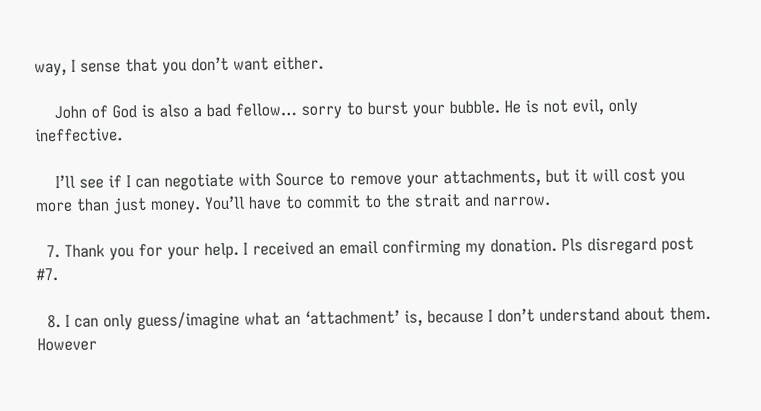way, I sense that you don’t want either.

    John of God is also a bad fellow… sorry to burst your bubble. He is not evil, only ineffective.

    I’ll see if I can negotiate with Source to remove your attachments, but it will cost you more than just money. You’ll have to commit to the strait and narrow.

  7. Thank you for your help. I received an email confirming my donation. Pls disregard post #7.

  8. I can only guess/imagine what an ‘attachment’ is, because I don’t understand about them. However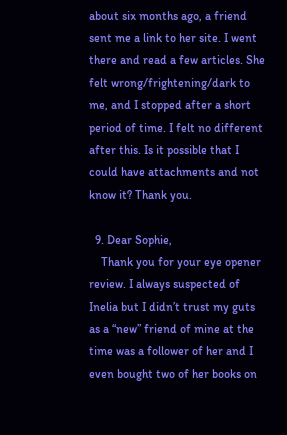about six months ago, a friend sent me a link to her site. I went there and read a few articles. She felt wrong/frightening/dark to me, and I stopped after a short period of time. I felt no different after this. Is it possible that I could have attachments and not know it? Thank you.

  9. Dear Sophie,
    Thank you for your eye opener review. I always suspected of Inelia but I didn’t trust my guts as a “new” friend of mine at the time was a follower of her and I even bought two of her books on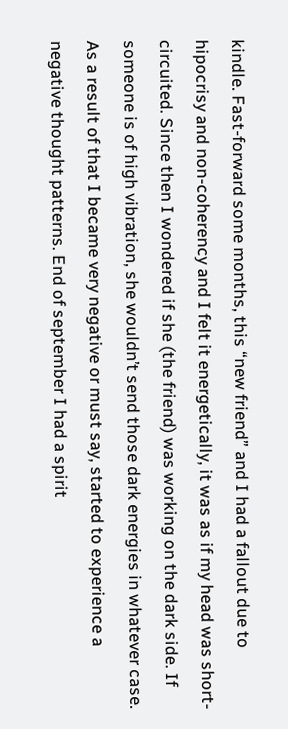kindle. Fast-forward some months, this “new friend” and I had a fallout due to hipocrisy and non-coherency and I felt it energetically, it was as if my head was short-circuited. Since then I wondered if she (the friend) was working on the dark side. If someone is of high vibration, she wouldn’t send those dark energies in whatever case. As a result of that I became very negative or must say, started to experience a negative thought patterns. End of september I had a spirit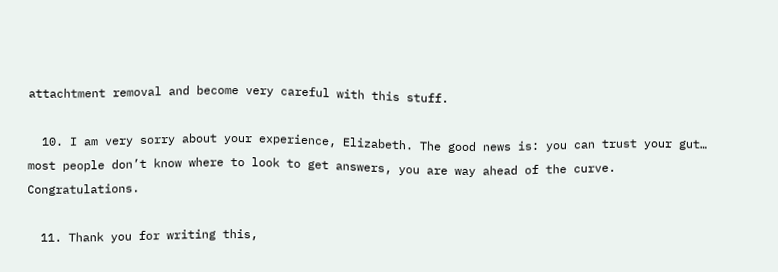attachtment removal and become very careful with this stuff.

  10. I am very sorry about your experience, Elizabeth. The good news is: you can trust your gut… most people don’t know where to look to get answers, you are way ahead of the curve. Congratulations.

  11. Thank you for writing this,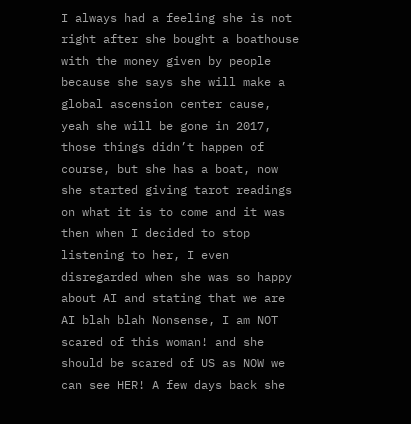I always had a feeling she is not right after she bought a boathouse with the money given by people because she says she will make a global ascension center cause, yeah she will be gone in 2017, those things didn’t happen of course, but she has a boat, now she started giving tarot readings on what it is to come and it was then when I decided to stop listening to her, I even disregarded when she was so happy about AI and stating that we are AI blah blah Nonsense, I am NOT scared of this woman! and she should be scared of US as NOW we can see HER! A few days back she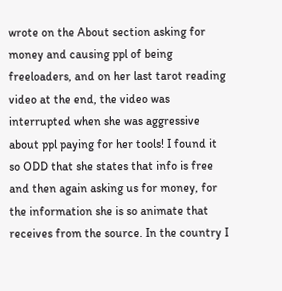wrote on the About section asking for money and causing ppl of being freeloaders, and on her last tarot reading video at the end, the video was interrupted when she was aggressive about ppl paying for her tools! I found it so ODD that she states that info is free and then again asking us for money, for the information she is so animate that receives from the source. In the country I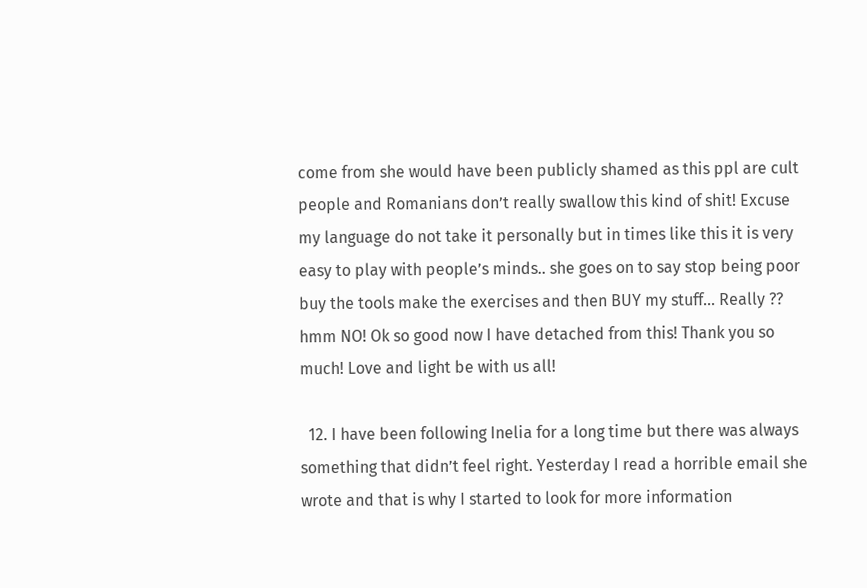come from she would have been publicly shamed as this ppl are cult people and Romanians don’t really swallow this kind of shit! Excuse my language do not take it personally but in times like this it is very easy to play with people’s minds.. she goes on to say stop being poor buy the tools make the exercises and then BUY my stuff… Really ?? hmm NO! Ok so good now I have detached from this! Thank you so much! Love and light be with us all!

  12. I have been following Inelia for a long time but there was always something that didn’t feel right. Yesterday I read a horrible email she wrote and that is why I started to look for more information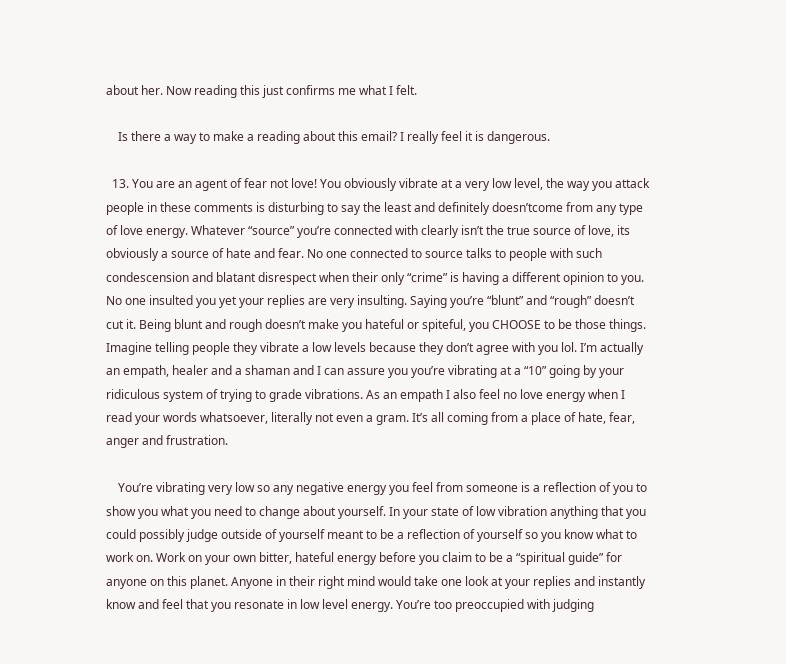about her. Now reading this just confirms me what I felt.

    Is there a way to make a reading about this email? I really feel it is dangerous.

  13. You are an agent of fear not love! You obviously vibrate at a very low level, the way you attack people in these comments is disturbing to say the least and definitely doesn’tcome from any type of love energy. Whatever “source” you’re connected with clearly isn’t the true source of love, its obviously a source of hate and fear. No one connected to source talks to people with such condescension and blatant disrespect when their only “crime” is having a different opinion to you. No one insulted you yet your replies are very insulting. Saying you’re “blunt” and “rough” doesn’t cut it. Being blunt and rough doesn’t make you hateful or spiteful, you CHOOSE to be those things. Imagine telling people they vibrate a low levels because they don’t agree with you lol. I’m actually an empath, healer and a shaman and I can assure you you’re vibrating at a “10” going by your ridiculous system of trying to grade vibrations. As an empath I also feel no love energy when I read your words whatsoever, literally not even a gram. It’s all coming from a place of hate, fear, anger and frustration.

    You’re vibrating very low so any negative energy you feel from someone is a reflection of you to show you what you need to change about yourself. In your state of low vibration anything that you could possibly judge outside of yourself meant to be a reflection of yourself so you know what to work on. Work on your own bitter, hateful energy before you claim to be a “spiritual guide” for anyone on this planet. Anyone in their right mind would take one look at your replies and instantly know and feel that you resonate in low level energy. You’re too preoccupied with judging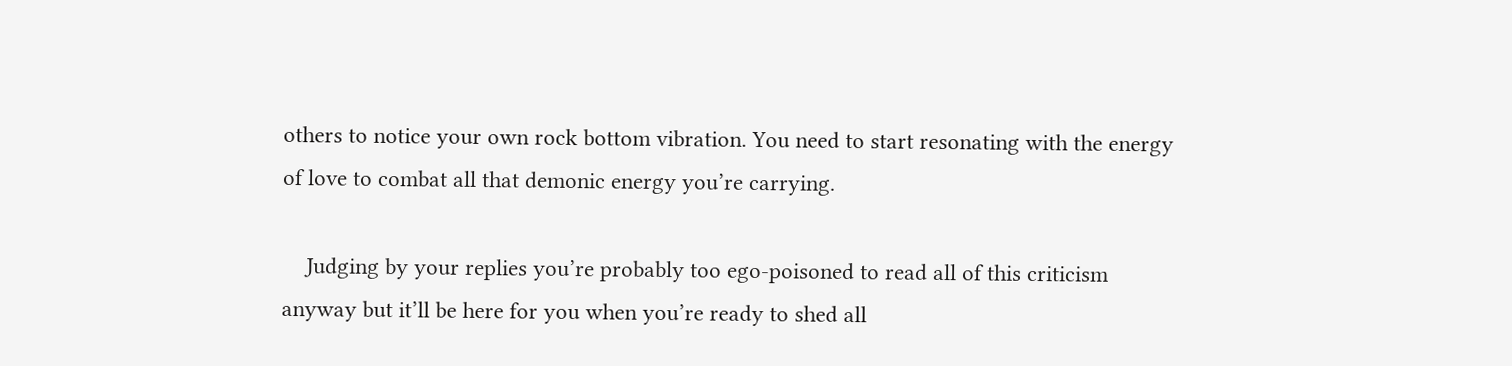others to notice your own rock bottom vibration. You need to start resonating with the energy of love to combat all that demonic energy you’re carrying.

    Judging by your replies you’re probably too ego-poisoned to read all of this criticism anyway but it’ll be here for you when you’re ready to shed all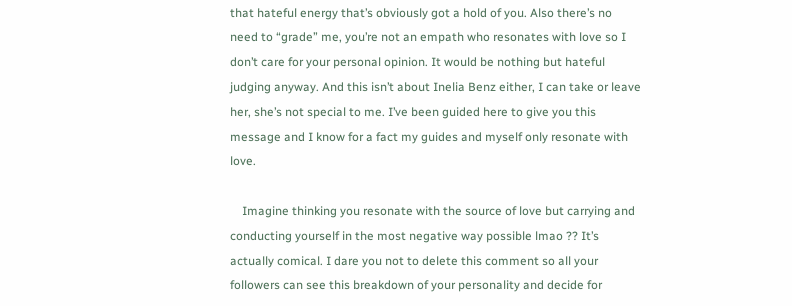that hateful energy that’s obviously got a hold of you. Also there’s no need to “grade” me, you’re not an empath who resonates with love so I don’t care for your personal opinion. It would be nothing but hateful judging anyway. And this isn’t about Inelia Benz either, I can take or leave her, she’s not special to me. I’ve been guided here to give you this message and I know for a fact my guides and myself only resonate with love.

    Imagine thinking you resonate with the source of love but carrying and conducting yourself in the most negative way possible lmao ?? It’s actually comical. I dare you not to delete this comment so all your followers can see this breakdown of your personality and decide for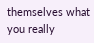themselves what you really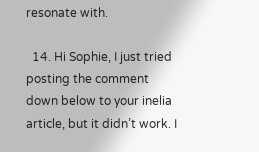resonate with.

  14. Hi Sophie, I just tried posting the comment down below to your inelia article, but it didn’t work. I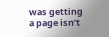was getting a page isn’t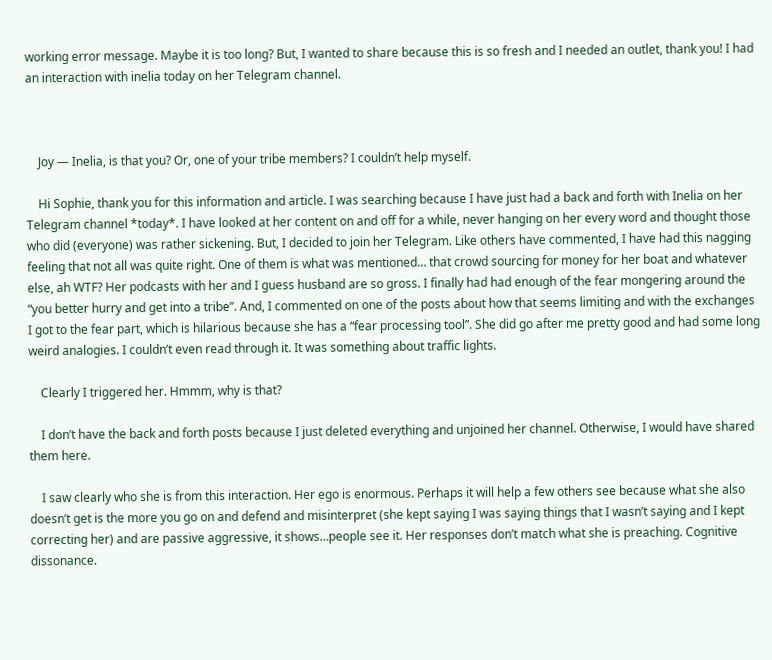working error message. Maybe it is too long? But, I wanted to share because this is so fresh and I needed an outlet, thank you! I had an interaction with inelia today on her Telegram channel.



    Joy — Inelia, is that you? Or, one of your tribe members? I couldn’t help myself.

    Hi Sophie, thank you for this information and article. I was searching because I have just had a back and forth with Inelia on her Telegram channel *today*. I have looked at her content on and off for a while, never hanging on her every word and thought those who did (everyone) was rather sickening. But, I decided to join her Telegram. Like others have commented, I have had this nagging feeling that not all was quite right. One of them is what was mentioned… that crowd sourcing for money for her boat and whatever else, ah WTF? Her podcasts with her and I guess husband are so gross. I finally had had enough of the fear mongering around the “you better hurry and get into a tribe”. And, I commented on one of the posts about how that seems limiting and with the exchanges I got to the fear part, which is hilarious because she has a “fear processing tool”. She did go after me pretty good and had some long weird analogies. I couldn’t even read through it. It was something about traffic lights.

    Clearly I triggered her. Hmmm, why is that?

    I don’t have the back and forth posts because I just deleted everything and unjoined her channel. Otherwise, I would have shared them here.

    I saw clearly who she is from this interaction. Her ego is enormous. Perhaps it will help a few others see because what she also doesn’t get is the more you go on and defend and misinterpret (she kept saying I was saying things that I wasn’t saying and I kept correcting her) and are passive aggressive, it shows…people see it. Her responses don’t match what she is preaching. Cognitive dissonance.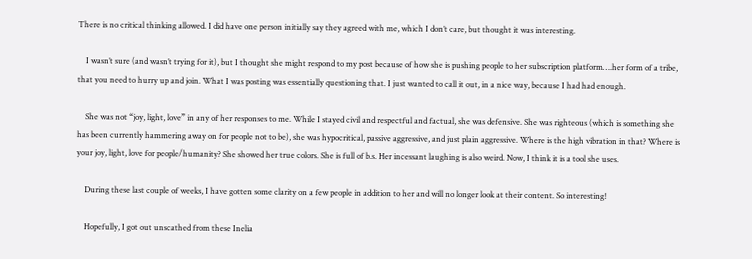There is no critical thinking allowed. I did have one person initially say they agreed with me, which I don’t care, but thought it was interesting.

    I wasn’t sure (and wasn’t trying for it), but I thought she might respond to my post because of how she is pushing people to her subscription platform….her form of a tribe, that you need to hurry up and join. What I was posting was essentially questioning that. I just wanted to call it out, in a nice way, because I had had enough.

    She was not “joy, light, love” in any of her responses to me. While I stayed civil and respectful and factual, she was defensive. She was righteous (which is something she has been currently hammering away on for people not to be), she was hypocritical, passive aggressive, and just plain aggressive. Where is the high vibration in that? Where is your joy, light, love for people/humanity? She showed her true colors. She is full of b.s. Her incessant laughing is also weird. Now, I think it is a tool she uses.

    During these last couple of weeks, I have gotten some clarity on a few people in addition to her and will no longer look at their content. So interesting!

    Hopefully, I got out unscathed from these Inelia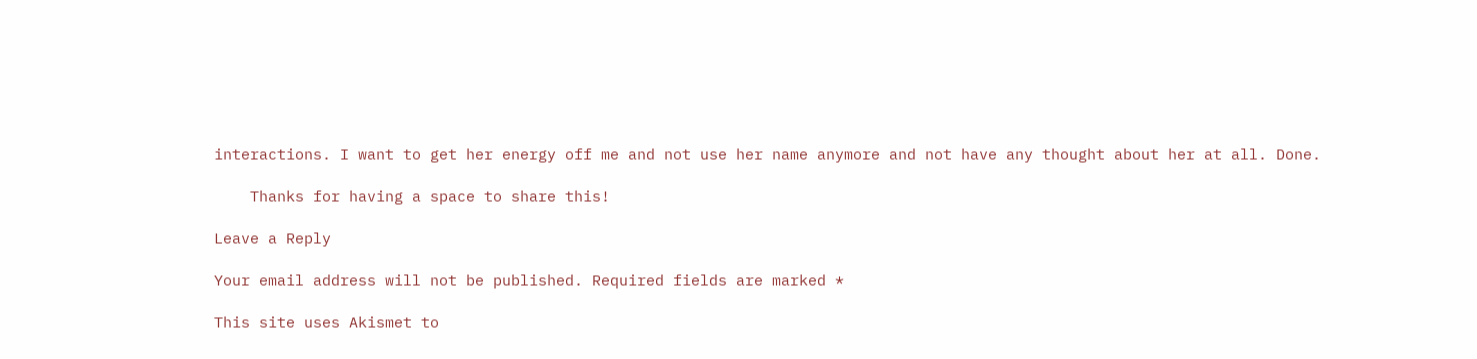interactions. I want to get her energy off me and not use her name anymore and not have any thought about her at all. Done.

    Thanks for having a space to share this!

Leave a Reply

Your email address will not be published. Required fields are marked *

This site uses Akismet to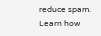reduce spam. Learn how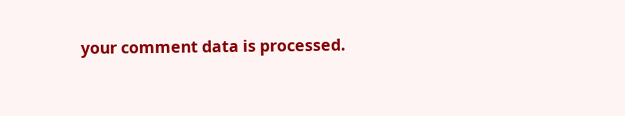your comment data is processed.